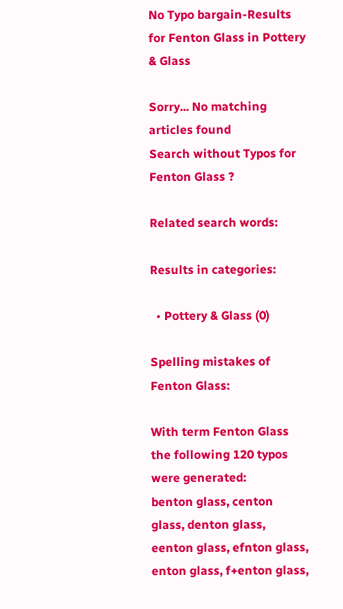No Typo bargain-Results for Fenton Glass in Pottery & Glass

Sorry... No matching articles found
Search without Typos for Fenton Glass ?

Related search words:

Results in categories:

  • Pottery & Glass (0)

Spelling mistakes of Fenton Glass:

With term Fenton Glass the following 120 typos were generated:
benton glass, centon glass, denton glass, eenton glass, efnton glass, enton glass, f+enton glass,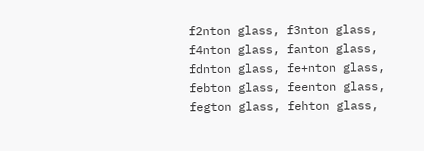f2nton glass, f3nton glass, f4nton glass, fanton glass, fdnton glass, fe+nton glass, febton glass, feenton glass, fegton glass, fehton glass,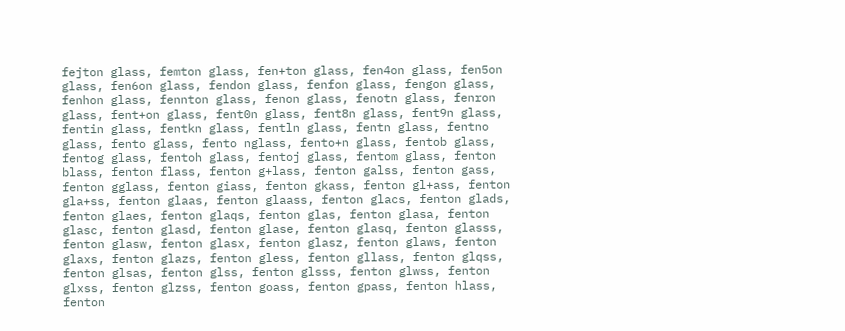fejton glass, femton glass, fen+ton glass, fen4on glass, fen5on glass, fen6on glass, fendon glass, fenfon glass, fengon glass, fenhon glass, fennton glass, fenon glass, fenotn glass, fenron glass, fent+on glass, fent0n glass, fent8n glass, fent9n glass, fentin glass, fentkn glass, fentln glass, fentn glass, fentno glass, fento glass, fento nglass, fento+n glass, fentob glass, fentog glass, fentoh glass, fentoj glass, fentom glass, fenton blass, fenton flass, fenton g+lass, fenton galss, fenton gass, fenton gglass, fenton giass, fenton gkass, fenton gl+ass, fenton gla+ss, fenton glaas, fenton glaass, fenton glacs, fenton glads, fenton glaes, fenton glaqs, fenton glas, fenton glasa, fenton glasc, fenton glasd, fenton glase, fenton glasq, fenton glasss, fenton glasw, fenton glasx, fenton glasz, fenton glaws, fenton glaxs, fenton glazs, fenton gless, fenton gllass, fenton glqss, fenton glsas, fenton glss, fenton glsss, fenton glwss, fenton glxss, fenton glzss, fenton goass, fenton gpass, fenton hlass, fenton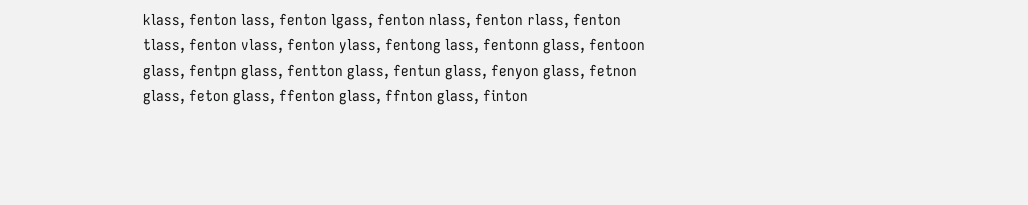klass, fenton lass, fenton lgass, fenton nlass, fenton rlass, fenton tlass, fenton vlass, fenton ylass, fentong lass, fentonn glass, fentoon glass, fentpn glass, fentton glass, fentun glass, fenyon glass, fetnon glass, feton glass, ffenton glass, ffnton glass, finton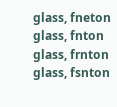glass, fneton glass, fnton glass, frnton glass, fsnton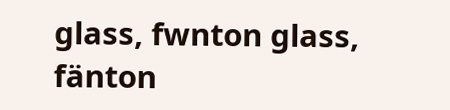glass, fwnton glass, fänton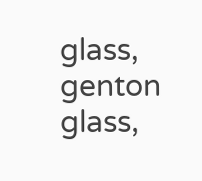glass, genton glass,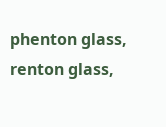phenton glass, renton glass,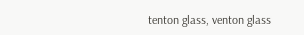tenton glass, venton glass